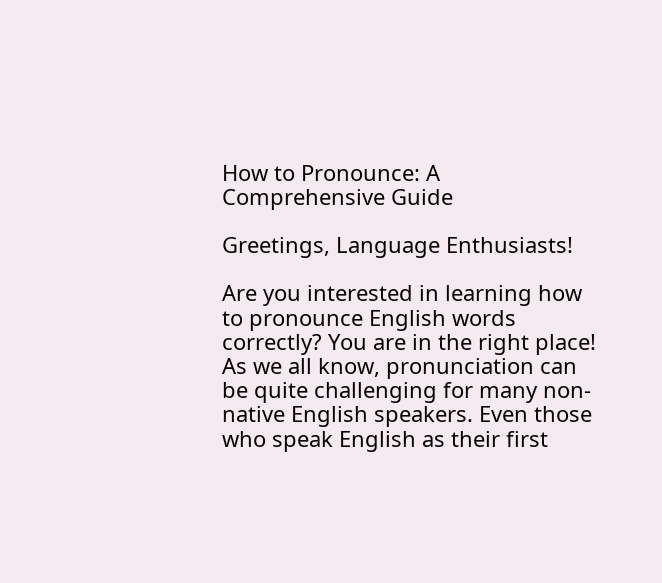How to Pronounce: A Comprehensive Guide

Greetings, Language Enthusiasts!

Are you interested in learning how to pronounce English words correctly? You are in the right place! As we all know, pronunciation can be quite challenging for many non-native English speakers. Even those who speak English as their first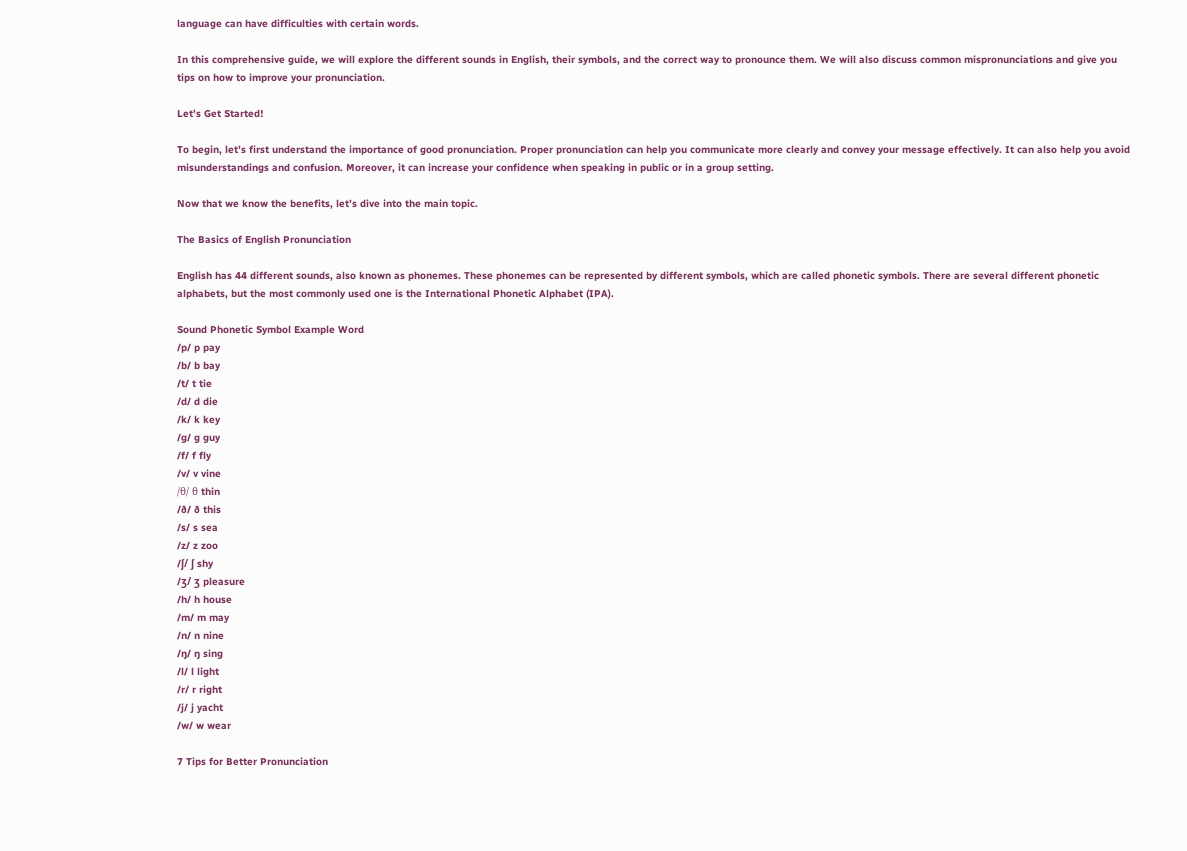language can have difficulties with certain words.

In this comprehensive guide, we will explore the different sounds in English, their symbols, and the correct way to pronounce them. We will also discuss common mispronunciations and give you tips on how to improve your pronunciation.

Let’s Get Started!

To begin, let’s first understand the importance of good pronunciation. Proper pronunciation can help you communicate more clearly and convey your message effectively. It can also help you avoid misunderstandings and confusion. Moreover, it can increase your confidence when speaking in public or in a group setting.

Now that we know the benefits, let’s dive into the main topic.

The Basics of English Pronunciation

English has 44 different sounds, also known as phonemes. These phonemes can be represented by different symbols, which are called phonetic symbols. There are several different phonetic alphabets, but the most commonly used one is the International Phonetic Alphabet (IPA).

Sound Phonetic Symbol Example Word
/p/ p pay
/b/ b bay
/t/ t tie
/d/ d die
/k/ k key
/g/ g guy
/f/ f fly
/v/ v vine
/θ/ θ thin
/ð/ ð this
/s/ s sea
/z/ z zoo
/ʃ/ ʃ shy
/ʒ/ ʒ pleasure
/h/ h house
/m/ m may
/n/ n nine
/ŋ/ ŋ sing
/l/ l light
/r/ r right
/j/ j yacht
/w/ w wear

7 Tips for Better Pronunciation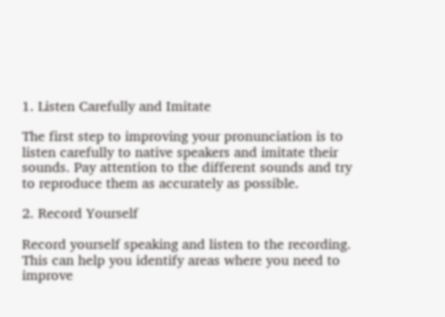1. Listen Carefully and Imitate

The first step to improving your pronunciation is to listen carefully to native speakers and imitate their sounds. Pay attention to the different sounds and try to reproduce them as accurately as possible.

2. Record Yourself

Record yourself speaking and listen to the recording. This can help you identify areas where you need to improve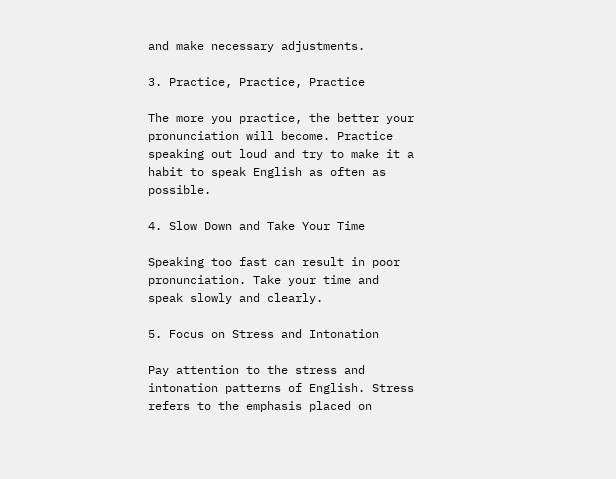and make necessary adjustments.

3. Practice, Practice, Practice

The more you practice, the better your pronunciation will become. Practice speaking out loud and try to make it a habit to speak English as often as possible.

4. Slow Down and Take Your Time

Speaking too fast can result in poor pronunciation. Take your time and speak slowly and clearly.

5. Focus on Stress and Intonation

Pay attention to the stress and intonation patterns of English. Stress refers to the emphasis placed on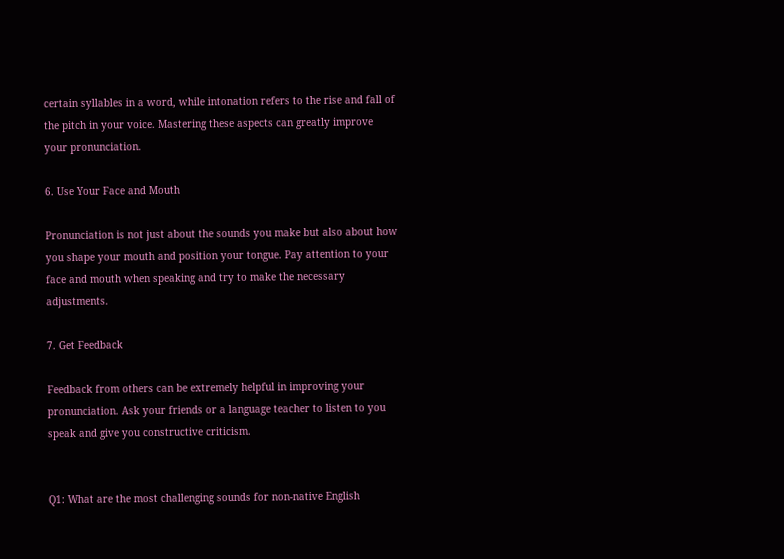certain syllables in a word, while intonation refers to the rise and fall of the pitch in your voice. Mastering these aspects can greatly improve your pronunciation.

6. Use Your Face and Mouth

Pronunciation is not just about the sounds you make but also about how you shape your mouth and position your tongue. Pay attention to your face and mouth when speaking and try to make the necessary adjustments.

7. Get Feedback

Feedback from others can be extremely helpful in improving your pronunciation. Ask your friends or a language teacher to listen to you speak and give you constructive criticism.


Q1: What are the most challenging sounds for non-native English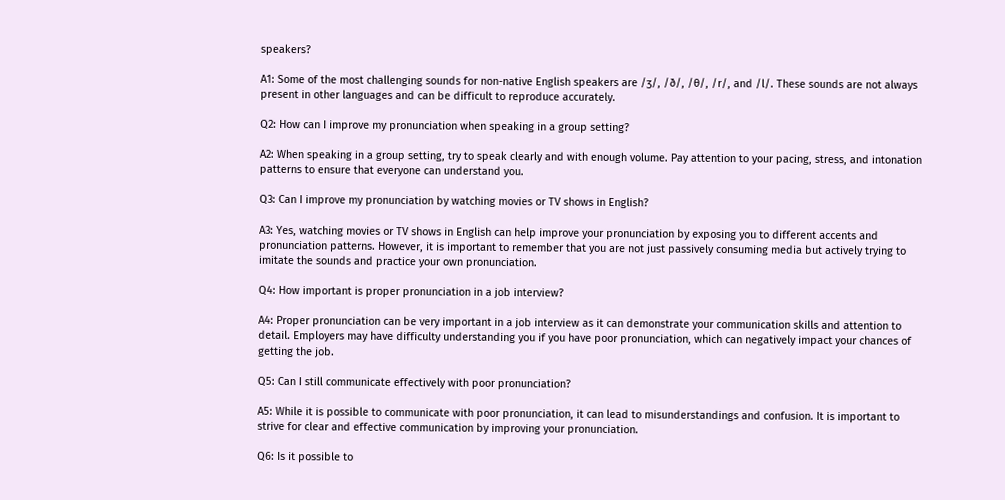speakers?

A1: Some of the most challenging sounds for non-native English speakers are /ʒ/, /ð/, /θ/, /r/, and /l/. These sounds are not always present in other languages and can be difficult to reproduce accurately.

Q2: How can I improve my pronunciation when speaking in a group setting?

A2: When speaking in a group setting, try to speak clearly and with enough volume. Pay attention to your pacing, stress, and intonation patterns to ensure that everyone can understand you.

Q3: Can I improve my pronunciation by watching movies or TV shows in English?

A3: Yes, watching movies or TV shows in English can help improve your pronunciation by exposing you to different accents and pronunciation patterns. However, it is important to remember that you are not just passively consuming media but actively trying to imitate the sounds and practice your own pronunciation.

Q4: How important is proper pronunciation in a job interview?

A4: Proper pronunciation can be very important in a job interview as it can demonstrate your communication skills and attention to detail. Employers may have difficulty understanding you if you have poor pronunciation, which can negatively impact your chances of getting the job.

Q5: Can I still communicate effectively with poor pronunciation?

A5: While it is possible to communicate with poor pronunciation, it can lead to misunderstandings and confusion. It is important to strive for clear and effective communication by improving your pronunciation.

Q6: Is it possible to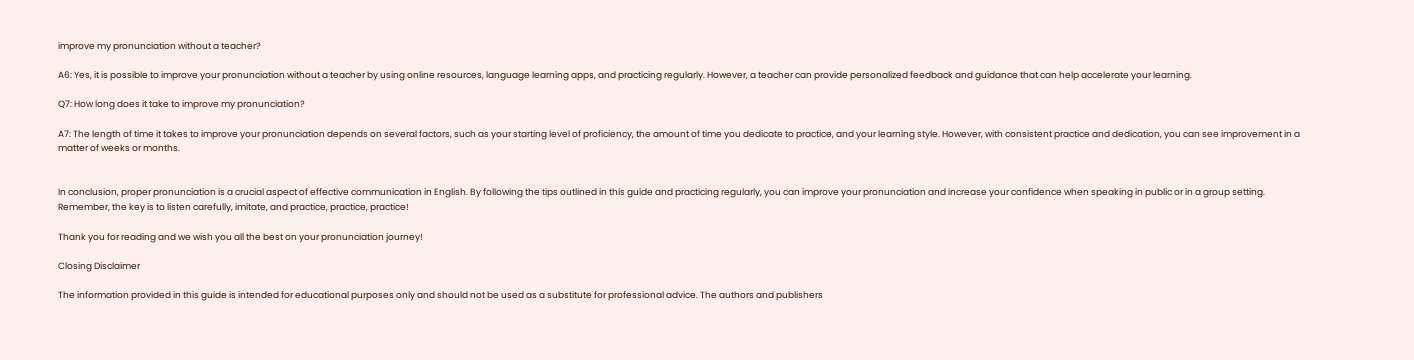improve my pronunciation without a teacher?

A6: Yes, it is possible to improve your pronunciation without a teacher by using online resources, language learning apps, and practicing regularly. However, a teacher can provide personalized feedback and guidance that can help accelerate your learning.

Q7: How long does it take to improve my pronunciation?

A7: The length of time it takes to improve your pronunciation depends on several factors, such as your starting level of proficiency, the amount of time you dedicate to practice, and your learning style. However, with consistent practice and dedication, you can see improvement in a matter of weeks or months.


In conclusion, proper pronunciation is a crucial aspect of effective communication in English. By following the tips outlined in this guide and practicing regularly, you can improve your pronunciation and increase your confidence when speaking in public or in a group setting. Remember, the key is to listen carefully, imitate, and practice, practice, practice!

Thank you for reading and we wish you all the best on your pronunciation journey!

Closing Disclaimer

The information provided in this guide is intended for educational purposes only and should not be used as a substitute for professional advice. The authors and publishers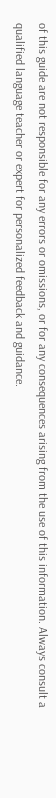of this guide are not responsible for any errors or omissions, or for any consequences arising from the use of this information. Always consult a qualified language teacher or expert for personalized feedback and guidance.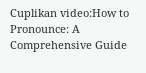Cuplikan video:How to Pronounce: A Comprehensive Guide